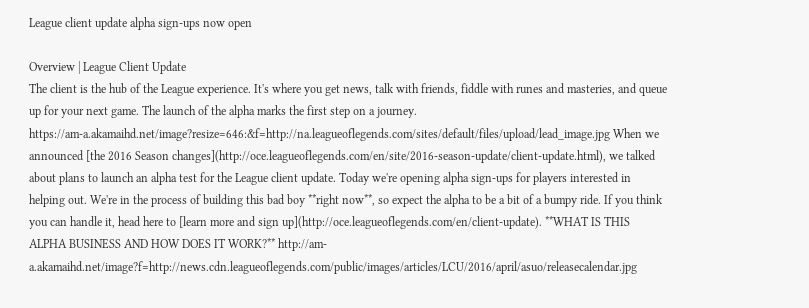League client update alpha sign-ups now open

Overview | League Client Update
The client is the hub of the League experience. It's where you get news, talk with friends, fiddle with runes and masteries, and queue up for your next game. The launch of the alpha marks the first step on a journey.
https://am-a.akamaihd.net/image?resize=646:&f=http://na.leagueoflegends.com/sites/default/files/upload/lead_image.jpg When we announced [the 2016 Season changes](http://oce.leagueoflegends.com/en/site/2016-season-update/client-update.html), we talked about plans to launch an alpha test for the League client update. Today we're opening alpha sign-ups for players interested in helping out. We're in the process of building this bad boy **right now**, so expect the alpha to be a bit of a bumpy ride. If you think you can handle it, head here to [learn more and sign up](http://oce.leagueoflegends.com/en/client-update). **WHAT IS THIS ALPHA BUSINESS AND HOW DOES IT WORK?** http://am-a.akamaihd.net/image?f=http://news.cdn.leagueoflegends.com/public/images/articles/LCU/2016/april/asuo/releasecalendar.jpg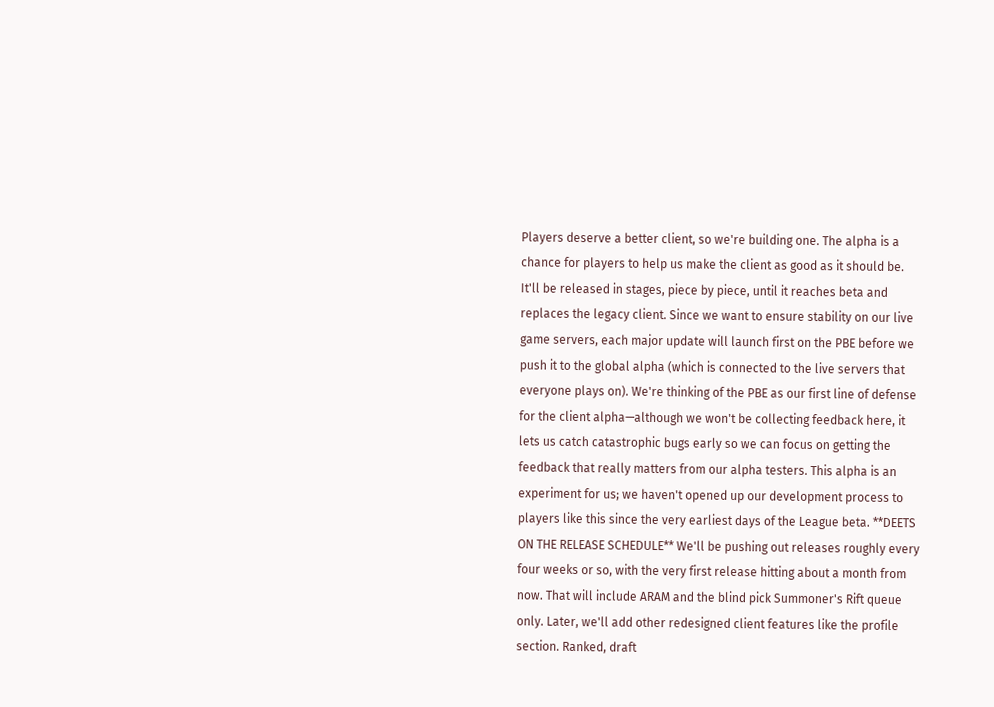Players deserve a better client, so we're building one. The alpha is a chance for players to help us make the client as good as it should be. It'll be released in stages, piece by piece, until it reaches beta and replaces the legacy client. Since we want to ensure stability on our live game servers, each major update will launch first on the PBE before we push it to the global alpha (which is connected to the live servers that everyone plays on). We're thinking of the PBE as our first line of defense for the client alpha—although we won't be collecting feedback here, it lets us catch catastrophic bugs early so we can focus on getting the feedback that really matters from our alpha testers. This alpha is an experiment for us; we haven't opened up our development process to players like this since the very earliest days of the League beta. **DEETS ON THE RELEASE SCHEDULE** We'll be pushing out releases roughly every four weeks or so, with the very first release hitting about a month from now. That will include ARAM and the blind pick Summoner's Rift queue only. Later, we'll add other redesigned client features like the profile section. Ranked, draft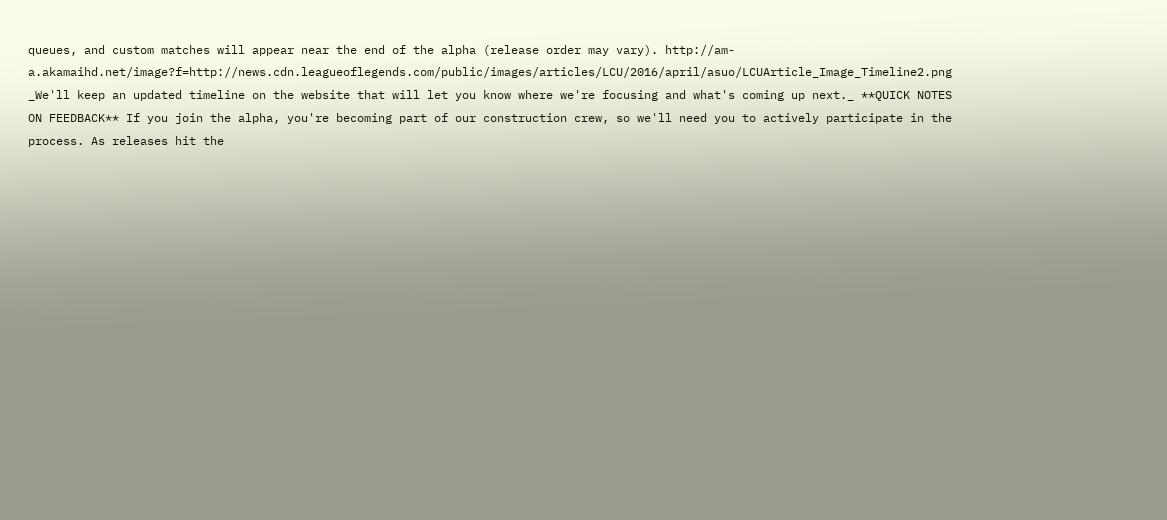queues, and custom matches will appear near the end of the alpha (release order may vary). http://am-a.akamaihd.net/image?f=http://news.cdn.leagueoflegends.com/public/images/articles/LCU/2016/april/asuo/LCUArticle_Image_Timeline2.png _We'll keep an updated timeline on the website that will let you know where we're focusing and what's coming up next._ **QUICK NOTES ON FEEDBACK** If you join the alpha, you're becoming part of our construction crew, so we'll need you to actively participate in the process. As releases hit the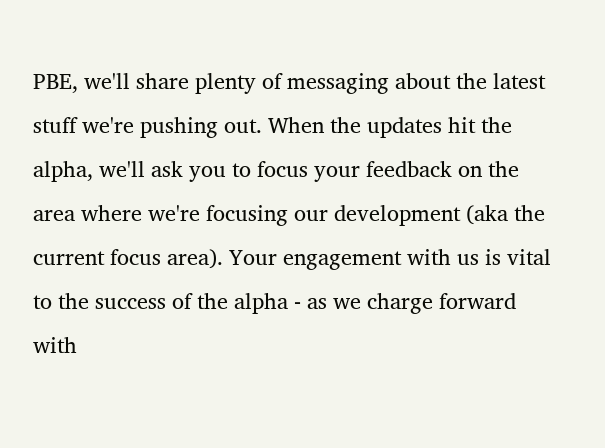PBE, we'll share plenty of messaging about the latest stuff we're pushing out. When the updates hit the alpha, we'll ask you to focus your feedback on the area where we're focusing our development (aka the current focus area). Your engagement with us is vital to the success of the alpha - as we charge forward with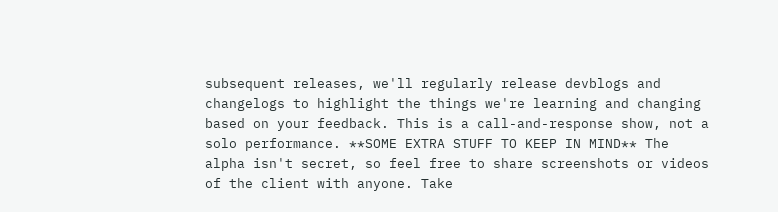subsequent releases, we'll regularly release devblogs and changelogs to highlight the things we're learning and changing based on your feedback. This is a call-and-response show, not a solo performance. **SOME EXTRA STUFF TO KEEP IN MIND** The alpha isn't secret, so feel free to share screenshots or videos of the client with anyone. Take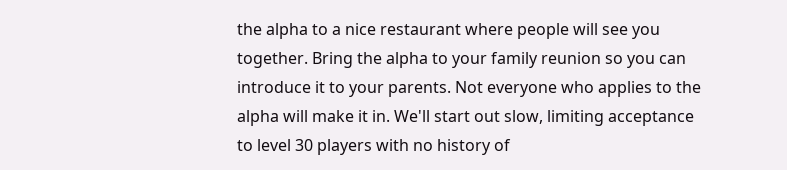the alpha to a nice restaurant where people will see you together. Bring the alpha to your family reunion so you can introduce it to your parents. Not everyone who applies to the alpha will make it in. We'll start out slow, limiting acceptance to level 30 players with no history of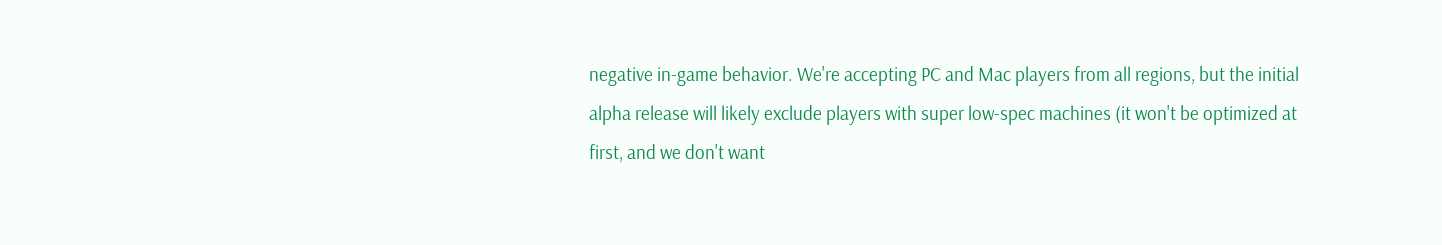negative in-game behavior. We're accepting PC and Mac players from all regions, but the initial alpha release will likely exclude players with super low-spec machines (it won't be optimized at first, and we don't want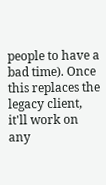people to have a bad time). Once this replaces the legacy client, it'll work on any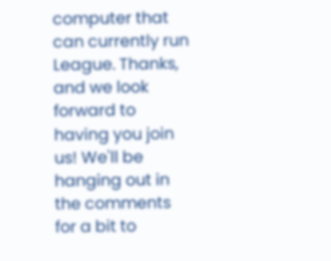computer that can currently run League. Thanks, and we look forward to having you join us! We'll be hanging out in the comments for a bit to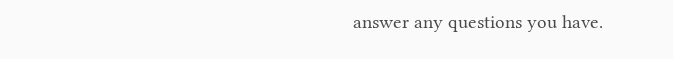answer any questions you have.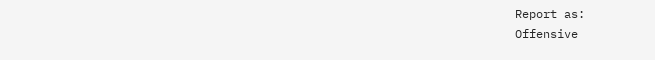Report as:
Offensive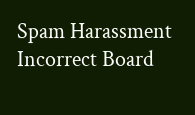Spam Harassment Incorrect Board